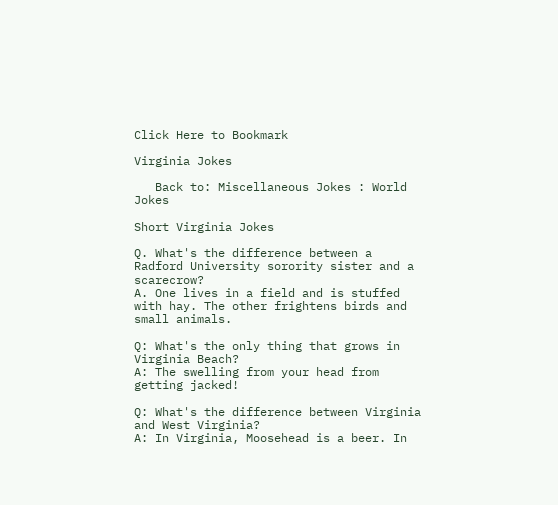Click Here to Bookmark

Virginia Jokes

   Back to: Miscellaneous Jokes : World Jokes

Short Virginia Jokes

Q. What's the difference between a Radford University sorority sister and a scarecrow?
A. One lives in a field and is stuffed with hay. The other frightens birds and small animals.

Q: What's the only thing that grows in Virginia Beach?
A: The swelling from your head from getting jacked!

Q: What's the difference between Virginia and West Virginia?
A: In Virginia, Moosehead is a beer. In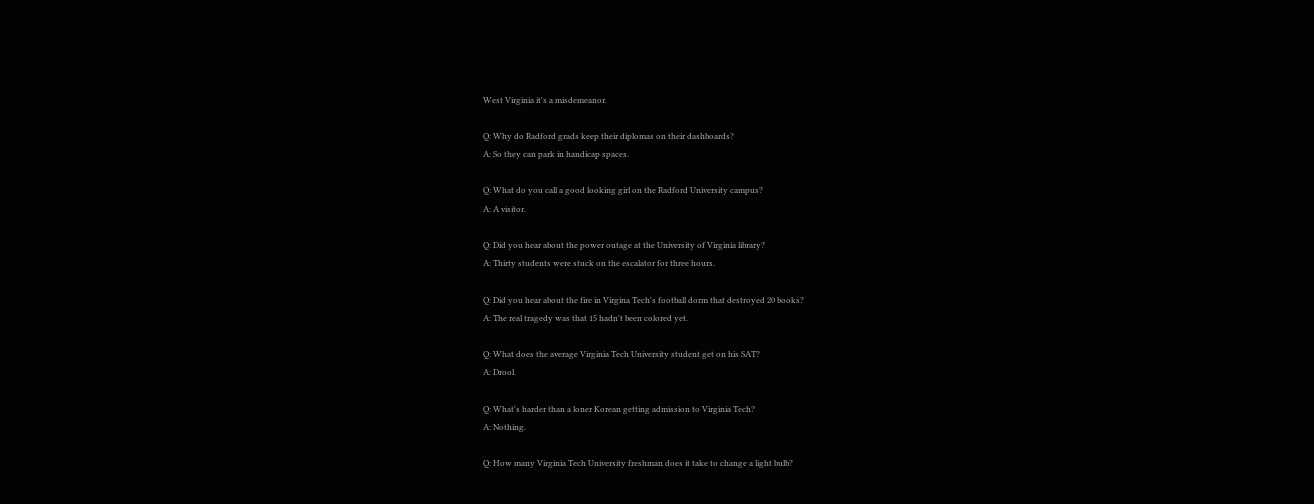West Virginia it's a misdemeanor.

Q: Why do Radford grads keep their diplomas on their dashboards?
A: So they can park in handicap spaces.

Q: What do you call a good looking girl on the Radford University campus?
A: A visitor.

Q: Did you hear about the power outage at the University of Virginia library?
A: Thirty students were stuck on the escalator for three hours.

Q: Did you hear about the fire in Virgina Tech's football dorm that destroyed 20 books?
A: The real tragedy was that 15 hadn't been colored yet.

Q: What does the average Virginia Tech University student get on his SAT?
A: Drool.

Q: What's harder than a loner Korean getting admission to Virginia Tech?
A: Nothing.

Q: How many Virginia Tech University freshman does it take to change a light bulb?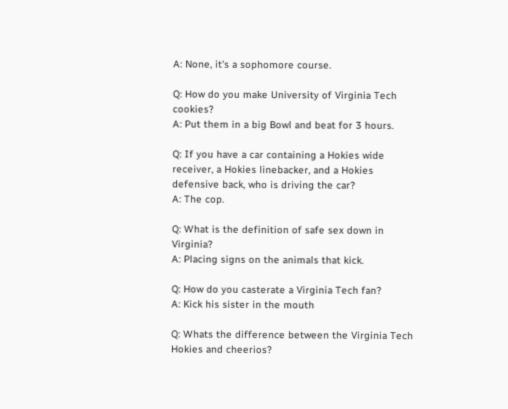A: None, it's a sophomore course.

Q: How do you make University of Virginia Tech cookies?
A: Put them in a big Bowl and beat for 3 hours.

Q: If you have a car containing a Hokies wide receiver, a Hokies linebacker, and a Hokies defensive back, who is driving the car?
A: The cop.

Q: What is the definition of safe sex down in Virginia?
A: Placing signs on the animals that kick.

Q: How do you casterate a Virginia Tech fan?
A: Kick his sister in the mouth

Q: Whats the difference between the Virginia Tech Hokies and cheerios?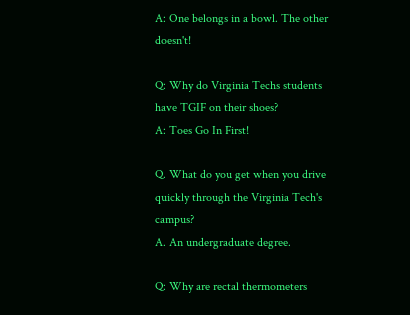A: One belongs in a bowl. The other doesn't!

Q: Why do Virginia Techs students have TGIF on their shoes?
A: Toes Go In First!

Q. What do you get when you drive quickly through the Virginia Tech's campus?
A. An undergraduate degree.

Q: Why are rectal thermometers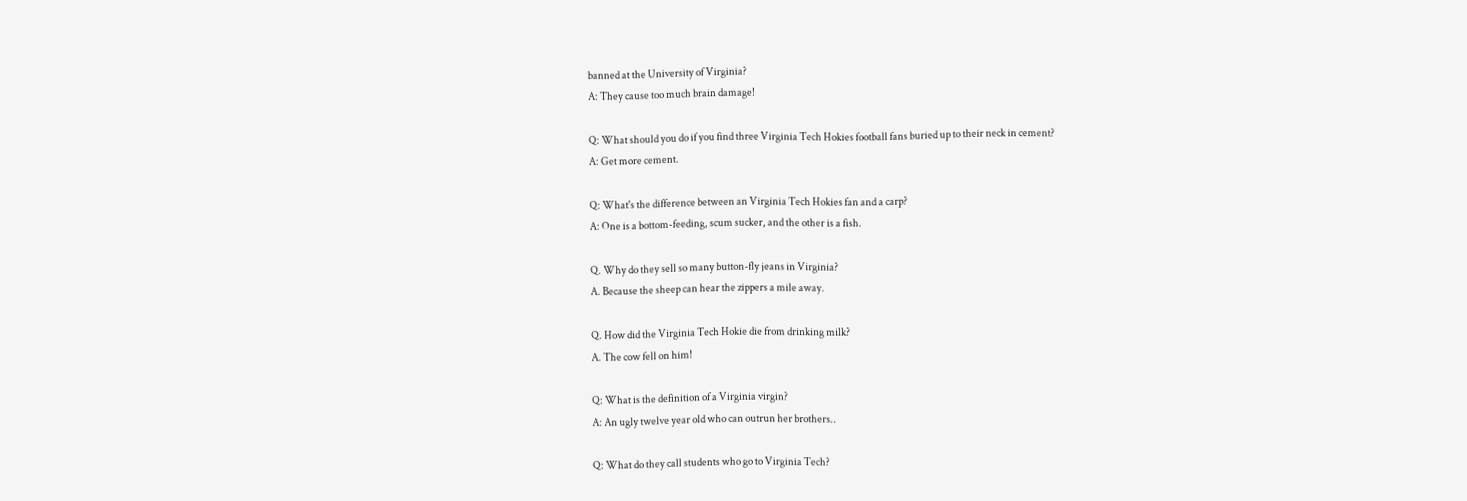banned at the University of Virginia?
A: They cause too much brain damage!

Q: What should you do if you find three Virginia Tech Hokies football fans buried up to their neck in cement?
A: Get more cement.

Q: What's the difference between an Virginia Tech Hokies fan and a carp?
A: One is a bottom-feeding, scum sucker, and the other is a fish.

Q. Why do they sell so many button-fly jeans in Virginia?
A. Because the sheep can hear the zippers a mile away.

Q. How did the Virginia Tech Hokie die from drinking milk?
A. The cow fell on him!

Q: What is the definition of a Virginia virgin?
A: An ugly twelve year old who can outrun her brothers..

Q: What do they call students who go to Virginia Tech?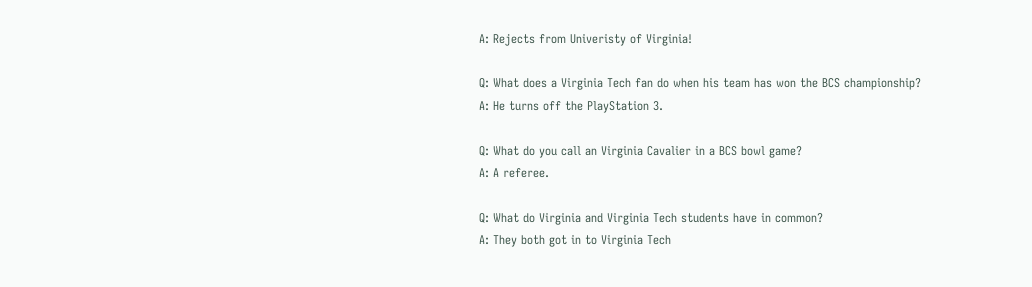A: Rejects from Univeristy of Virginia!

Q: What does a Virginia Tech fan do when his team has won the BCS championship?
A: He turns off the PlayStation 3.

Q: What do you call an Virginia Cavalier in a BCS bowl game?
A: A referee.

Q: What do Virginia and Virginia Tech students have in common?
A: They both got in to Virginia Tech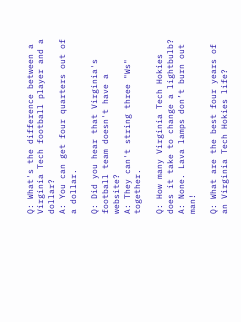Q: What's the difference between a Virginia Tech football player and a dollar?
A: You can get four quarters out of a dollar.

Q: Did you hear that Virginia's football team doesn't have a website?
A: They can't string three "Ws" together.

Q: How many Virginia Tech Hokies does it take to change a lightbulb?
A: None. Lava lamps don’t burn out man!

Q: What are the best four years of an Virginia Tech Hokies life?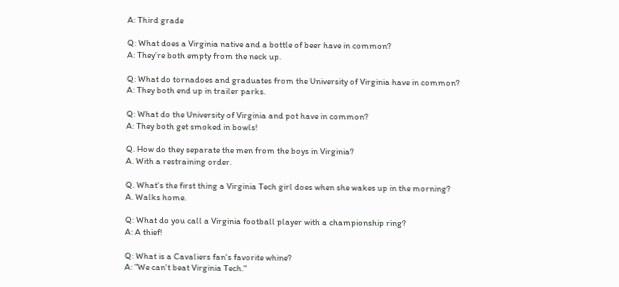A: Third grade

Q: What does a Virginia native and a bottle of beer have in common?
A: They’re both empty from the neck up.

Q: What do tornadoes and graduates from the University of Virginia have in common?
A: They both end up in trailer parks.

Q: What do the University of Virginia and pot have in common?
A: They both get smoked in bowls!

Q. How do they separate the men from the boys in Virginia?
A. With a restraining order.

Q. What's the first thing a Virginia Tech girl does when she wakes up in the morning?
A. Walks home.

Q: What do you call a Virginia football player with a championship ring?
A: A thief!

Q: What is a Cavaliers fan's favorite whine?
A: "We can't beat Virginia Tech."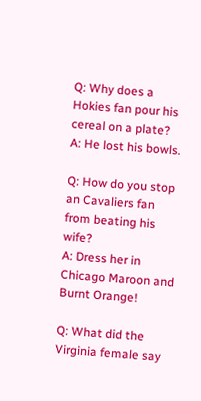Q: Why does a Hokies fan pour his cereal on a plate?
A: He lost his bowls.

Q: How do you stop an Cavaliers fan from beating his wife?
A: Dress her in Chicago Maroon and Burnt Orange!

Q: What did the Virginia female say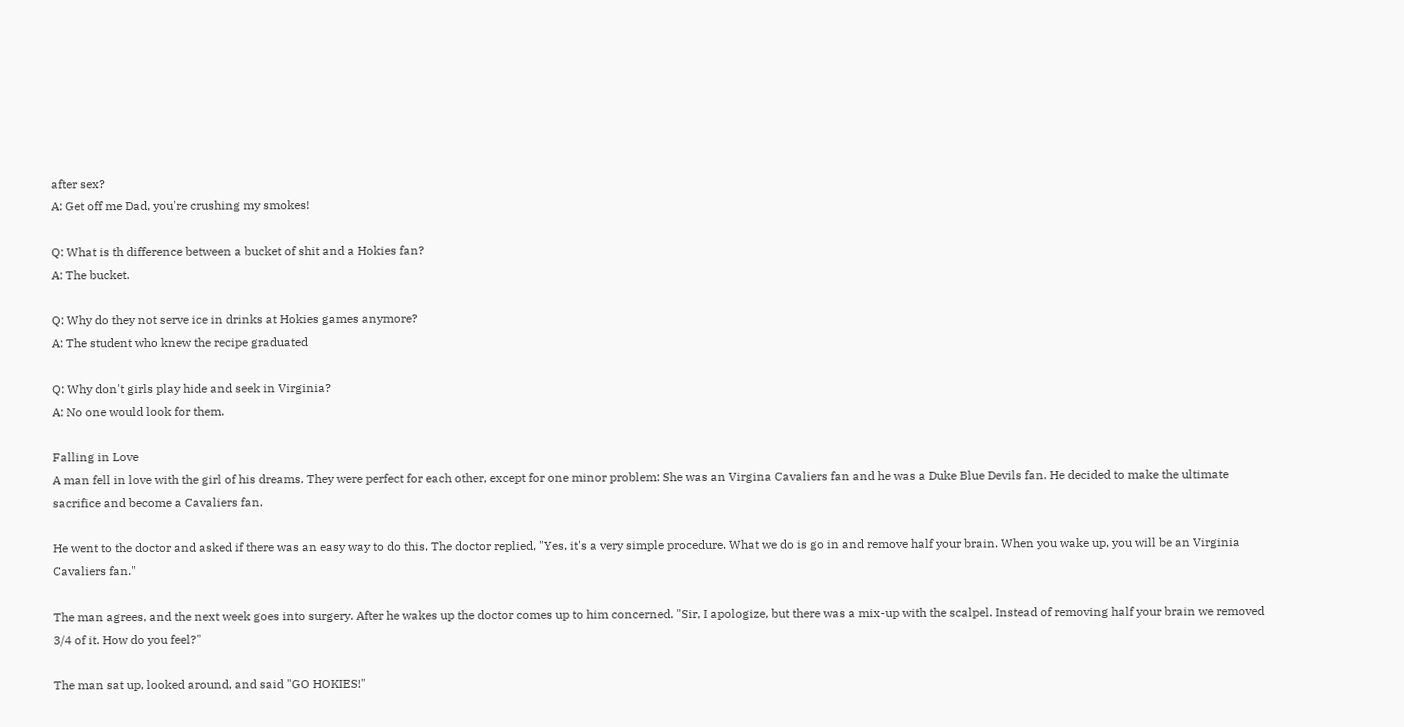after sex?
A: Get off me Dad, you're crushing my smokes!

Q: What is th difference between a bucket of shit and a Hokies fan?
A: The bucket.

Q: Why do they not serve ice in drinks at Hokies games anymore?
A: The student who knew the recipe graduated

Q: Why don't girls play hide and seek in Virginia?
A: No one would look for them.

Falling in Love
A man fell in love with the girl of his dreams. They were perfect for each other, except for one minor problem: She was an Virgina Cavaliers fan and he was a Duke Blue Devils fan. He decided to make the ultimate sacrifice and become a Cavaliers fan.

He went to the doctor and asked if there was an easy way to do this. The doctor replied, "Yes, it's a very simple procedure. What we do is go in and remove half your brain. When you wake up, you will be an Virginia Cavaliers fan."

The man agrees, and the next week goes into surgery. After he wakes up the doctor comes up to him concerned. "Sir, I apologize, but there was a mix-up with the scalpel. Instead of removing half your brain we removed 3/4 of it. How do you feel?"

The man sat up, looked around, and said "GO HOKIES!"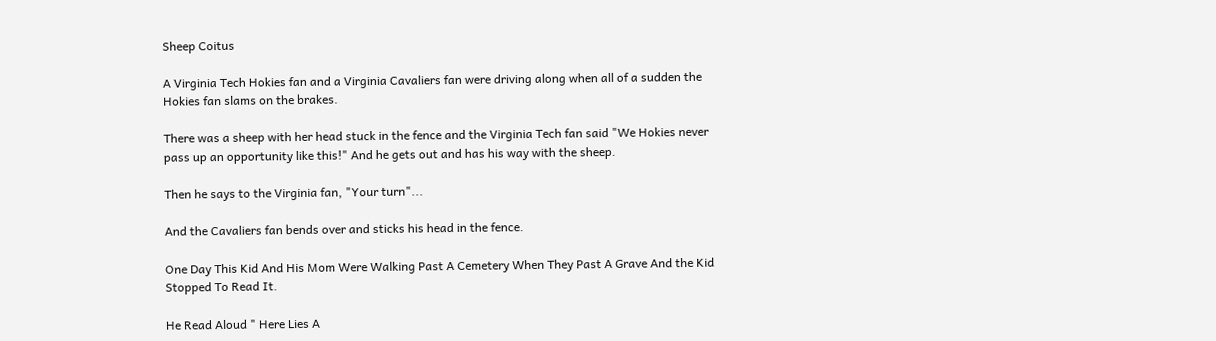Sheep Coitus

A Virginia Tech Hokies fan and a Virginia Cavaliers fan were driving along when all of a sudden the Hokies fan slams on the brakes.

There was a sheep with her head stuck in the fence and the Virginia Tech fan said "We Hokies never pass up an opportunity like this!" And he gets out and has his way with the sheep.

Then he says to the Virginia fan, "Your turn"...

And the Cavaliers fan bends over and sticks his head in the fence.

One Day This Kid And His Mom Were Walking Past A Cemetery When They Past A Grave And the Kid Stopped To Read It.

He Read Aloud " Here Lies A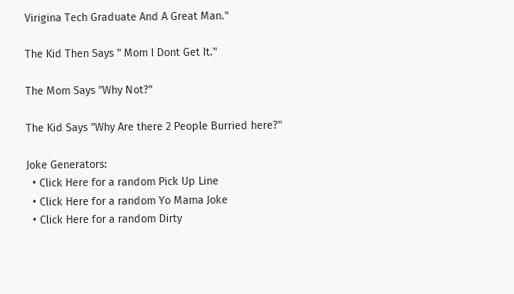Virigina Tech Graduate And A Great Man."

The Kid Then Says " Mom I Dont Get It."

The Mom Says "Why Not?"

The Kid Says "Why Are there 2 People Burried here?"

Joke Generators:
  • Click Here for a random Pick Up Line
  • Click Here for a random Yo Mama Joke
  • Click Here for a random Dirty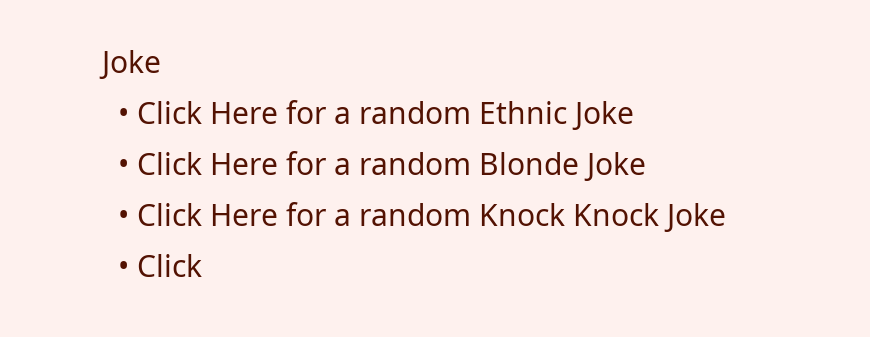Joke
  • Click Here for a random Ethnic Joke
  • Click Here for a random Blonde Joke
  • Click Here for a random Knock Knock Joke
  • Click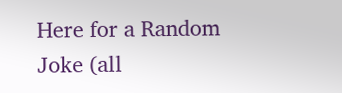Here for a Random Joke (all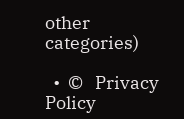other categories)

  •  ©   Privacy Policy